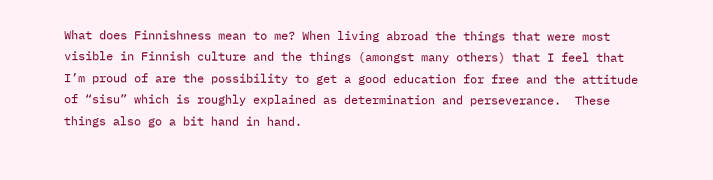What does Finnishness mean to me? When living abroad the things that were most visible in Finnish culture and the things (amongst many others) that I feel that I’m proud of are the possibility to get a good education for free and the attitude of “sisu” which is roughly explained as determination and perseverance.  These things also go a bit hand in hand.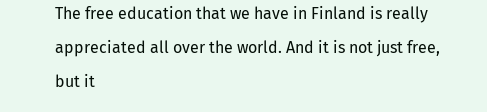The free education that we have in Finland is really appreciated all over the world. And it is not just free, but it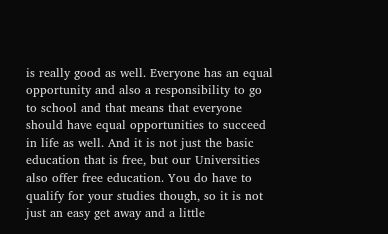is really good as well. Everyone has an equal opportunity and also a responsibility to go to school and that means that everyone should have equal opportunities to succeed in life as well. And it is not just the basic education that is free, but our Universities also offer free education. You do have to qualify for your studies though, so it is not just an easy get away and a little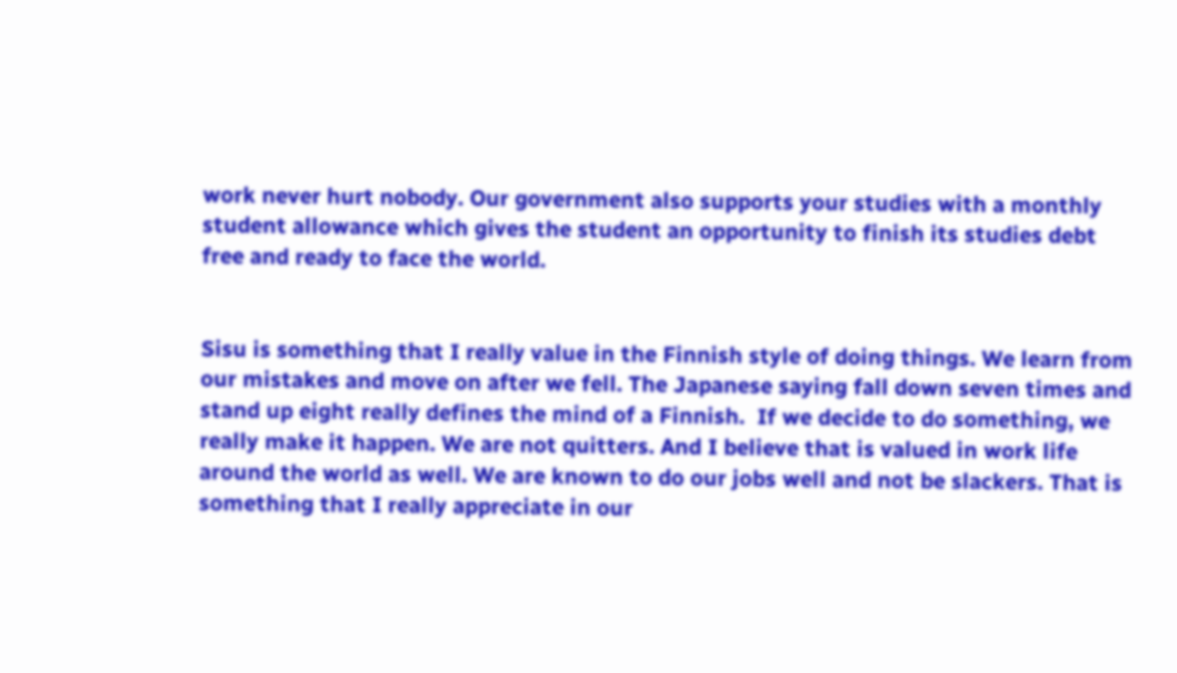work never hurt nobody. Our government also supports your studies with a monthly student allowance which gives the student an opportunity to finish its studies debt free and ready to face the world.


Sisu is something that I really value in the Finnish style of doing things. We learn from our mistakes and move on after we fell. The Japanese saying fall down seven times and stand up eight really defines the mind of a Finnish.  If we decide to do something, we really make it happen. We are not quitters. And I believe that is valued in work life around the world as well. We are known to do our jobs well and not be slackers. That is something that I really appreciate in our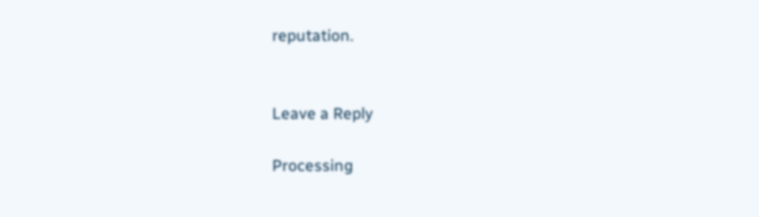reputation.


Leave a Reply

Processing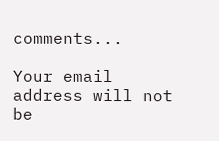comments...

Your email address will not be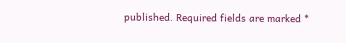published. Required fields are marked *